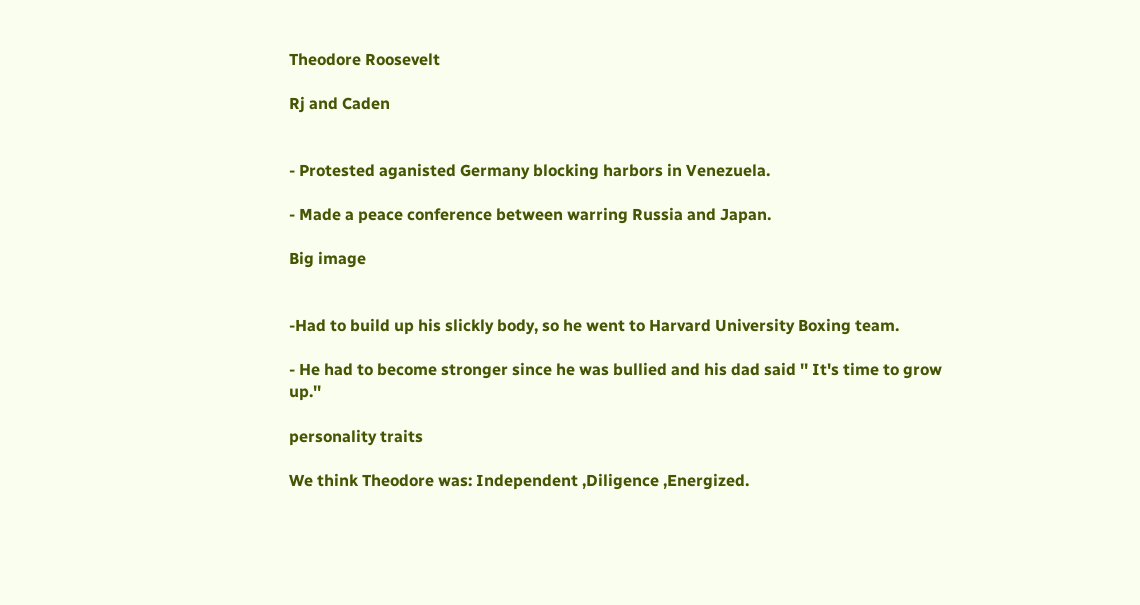Theodore Roosevelt

Rj and Caden


- Protested aganisted Germany blocking harbors in Venezuela.

- Made a peace conference between warring Russia and Japan.

Big image


-Had to build up his slickly body, so he went to Harvard University Boxing team.

- He had to become stronger since he was bullied and his dad said '' It's time to grow up.''

personality traits

We think Theodore was: Independent ,Diligence ,Energized.